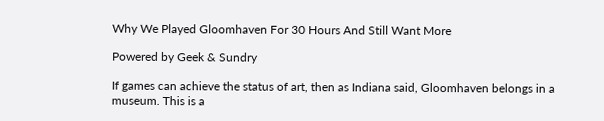Why We Played Gloomhaven For 30 Hours And Still Want More

Powered by Geek & Sundry

If games can achieve the status of art, then as Indiana said, Gloomhaven belongs in a museum. This is a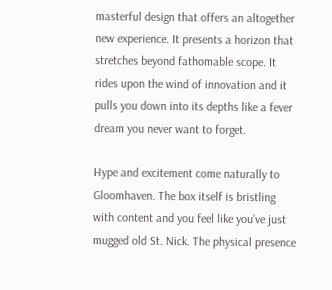masterful design that offers an altogether new experience. It presents a horizon that stretches beyond fathomable scope. It rides upon the wind of innovation and it pulls you down into its depths like a fever dream you never want to forget.

Hype and excitement come naturally to Gloomhaven. The box itself is bristling with content and you feel like you’ve just mugged old St. Nick. The physical presence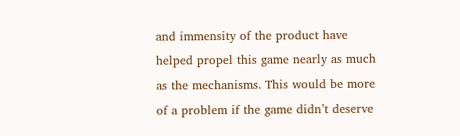and immensity of the product have helped propel this game nearly as much as the mechanisms. This would be more of a problem if the game didn’t deserve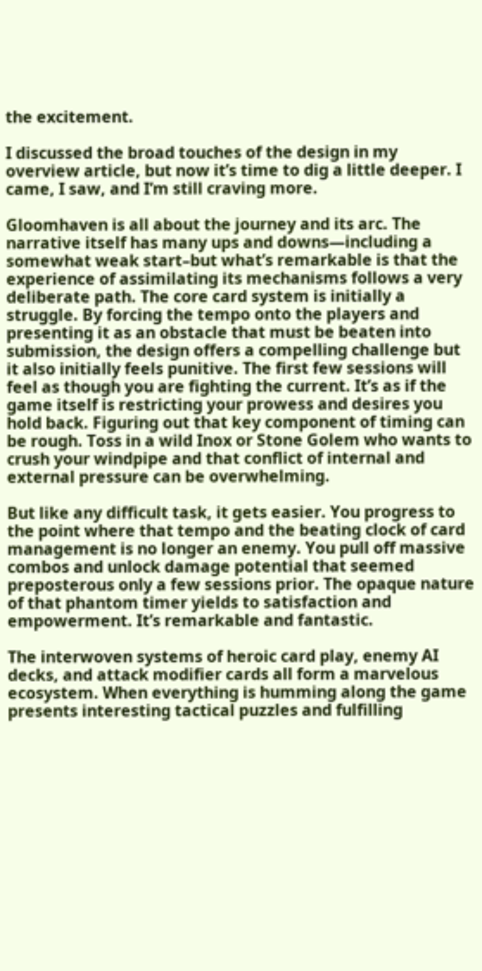the excitement.

I discussed the broad touches of the design in my overview article, but now it’s time to dig a little deeper. I came, I saw, and I’m still craving more.

Gloomhaven is all about the journey and its arc. The narrative itself has many ups and downs—including a somewhat weak start–but what’s remarkable is that the experience of assimilating its mechanisms follows a very deliberate path. The core card system is initially a struggle. By forcing the tempo onto the players and presenting it as an obstacle that must be beaten into submission, the design offers a compelling challenge but it also initially feels punitive. The first few sessions will feel as though you are fighting the current. It’s as if the game itself is restricting your prowess and desires you hold back. Figuring out that key component of timing can be rough. Toss in a wild Inox or Stone Golem who wants to crush your windpipe and that conflict of internal and external pressure can be overwhelming.

But like any difficult task, it gets easier. You progress to the point where that tempo and the beating clock of card management is no longer an enemy. You pull off massive combos and unlock damage potential that seemed preposterous only a few sessions prior. The opaque nature of that phantom timer yields to satisfaction and empowerment. It’s remarkable and fantastic.

The interwoven systems of heroic card play, enemy AI decks, and attack modifier cards all form a marvelous ecosystem. When everything is humming along the game presents interesting tactical puzzles and fulfilling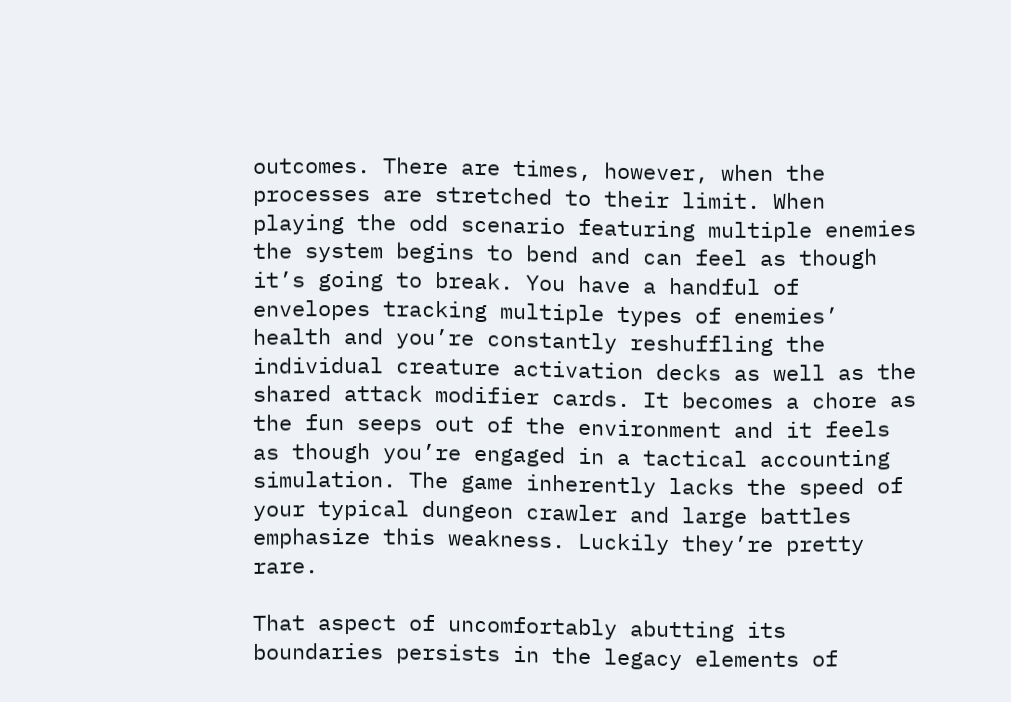outcomes. There are times, however, when the processes are stretched to their limit. When playing the odd scenario featuring multiple enemies the system begins to bend and can feel as though it’s going to break. You have a handful of envelopes tracking multiple types of enemies’ health and you’re constantly reshuffling the individual creature activation decks as well as the shared attack modifier cards. It becomes a chore as the fun seeps out of the environment and it feels as though you’re engaged in a tactical accounting simulation. The game inherently lacks the speed of your typical dungeon crawler and large battles emphasize this weakness. Luckily they’re pretty rare.

That aspect of uncomfortably abutting its boundaries persists in the legacy elements of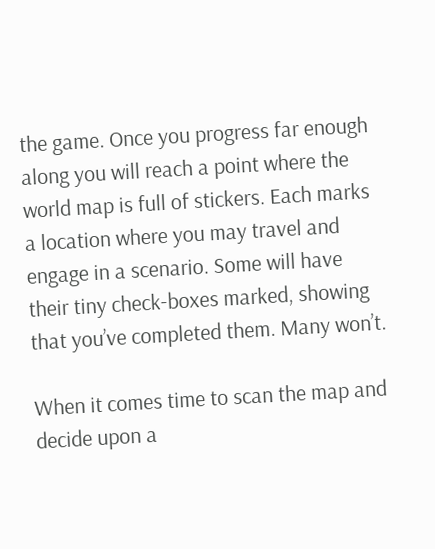the game. Once you progress far enough along you will reach a point where the world map is full of stickers. Each marks a location where you may travel and engage in a scenario. Some will have their tiny check-boxes marked, showing that you’ve completed them. Many won’t.

When it comes time to scan the map and decide upon a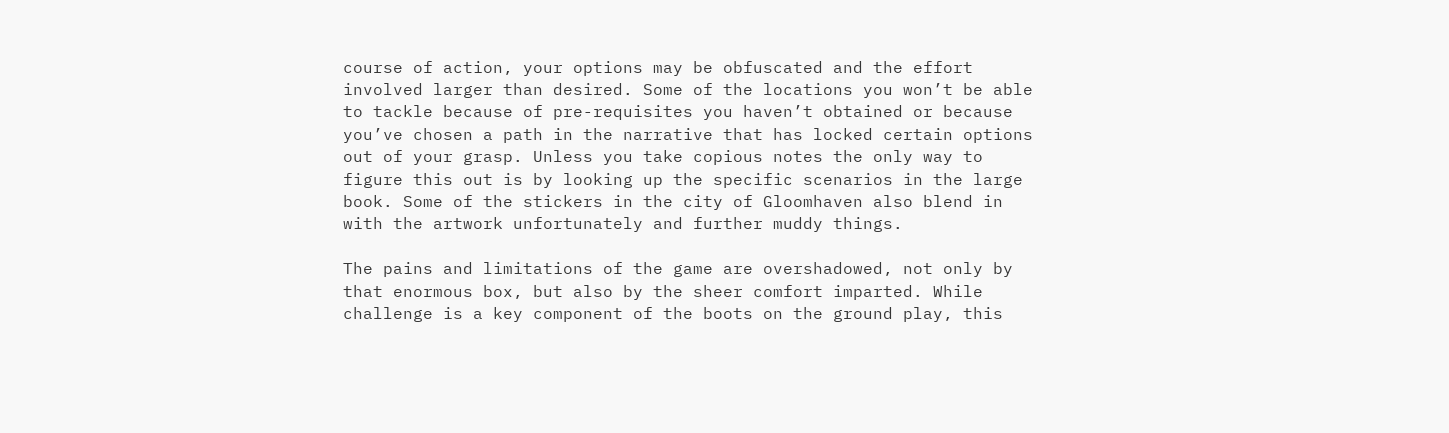course of action, your options may be obfuscated and the effort involved larger than desired. Some of the locations you won’t be able to tackle because of pre-requisites you haven’t obtained or because you’ve chosen a path in the narrative that has locked certain options out of your grasp. Unless you take copious notes the only way to figure this out is by looking up the specific scenarios in the large book. Some of the stickers in the city of Gloomhaven also blend in with the artwork unfortunately and further muddy things.

The pains and limitations of the game are overshadowed, not only by that enormous box, but also by the sheer comfort imparted. While challenge is a key component of the boots on the ground play, this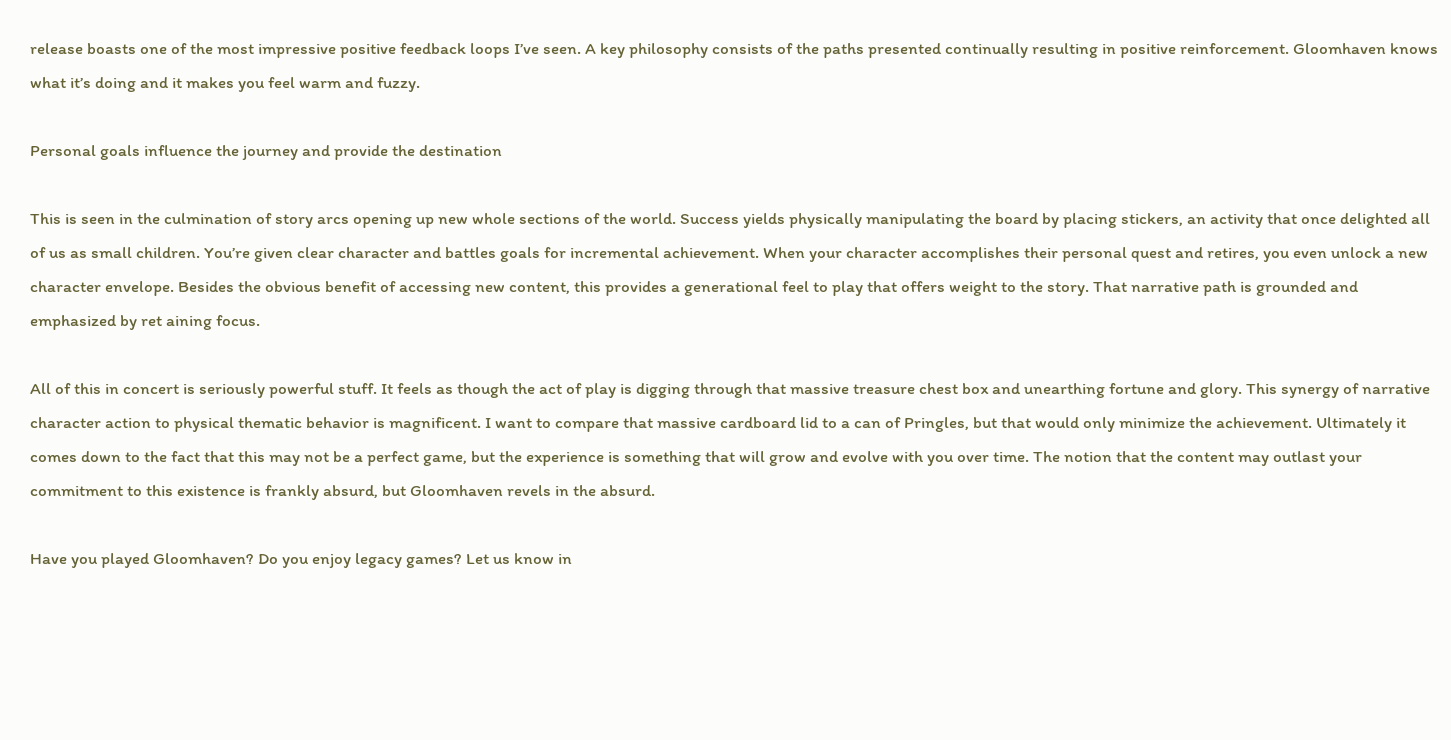release boasts one of the most impressive positive feedback loops I’ve seen. A key philosophy consists of the paths presented continually resulting in positive reinforcement. Gloomhaven knows what it’s doing and it makes you feel warm and fuzzy.

Personal goals influence the journey and provide the destination

This is seen in the culmination of story arcs opening up new whole sections of the world. Success yields physically manipulating the board by placing stickers, an activity that once delighted all of us as small children. You’re given clear character and battles goals for incremental achievement. When your character accomplishes their personal quest and retires, you even unlock a new character envelope. Besides the obvious benefit of accessing new content, this provides a generational feel to play that offers weight to the story. That narrative path is grounded and emphasized by ret aining focus.

All of this in concert is seriously powerful stuff. It feels as though the act of play is digging through that massive treasure chest box and unearthing fortune and glory. This synergy of narrative character action to physical thematic behavior is magnificent. I want to compare that massive cardboard lid to a can of Pringles, but that would only minimize the achievement. Ultimately it comes down to the fact that this may not be a perfect game, but the experience is something that will grow and evolve with you over time. The notion that the content may outlast your commitment to this existence is frankly absurd, but Gloomhaven revels in the absurd.

Have you played Gloomhaven? Do you enjoy legacy games? Let us know in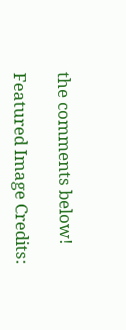the comments below!

Featured Image Credits: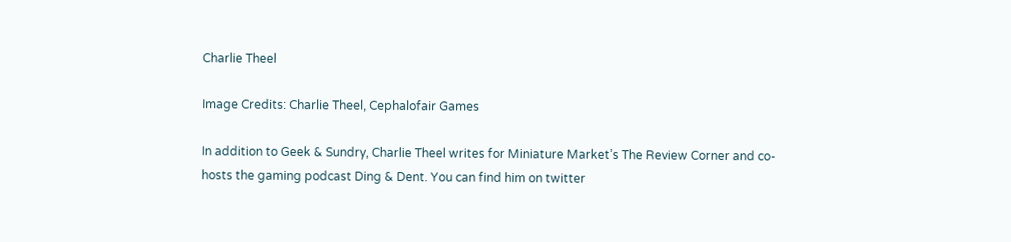Charlie Theel

Image Credits: Charlie Theel, Cephalofair Games

In addition to Geek & Sundry, Charlie Theel writes for Miniature Market’s The Review Corner and co-hosts the gaming podcast Ding & Dent. You can find him on twitter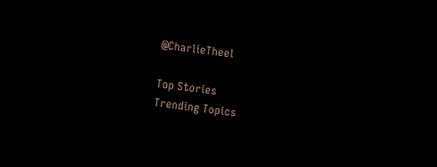@CharlieTheel

Top Stories
Trending Topics